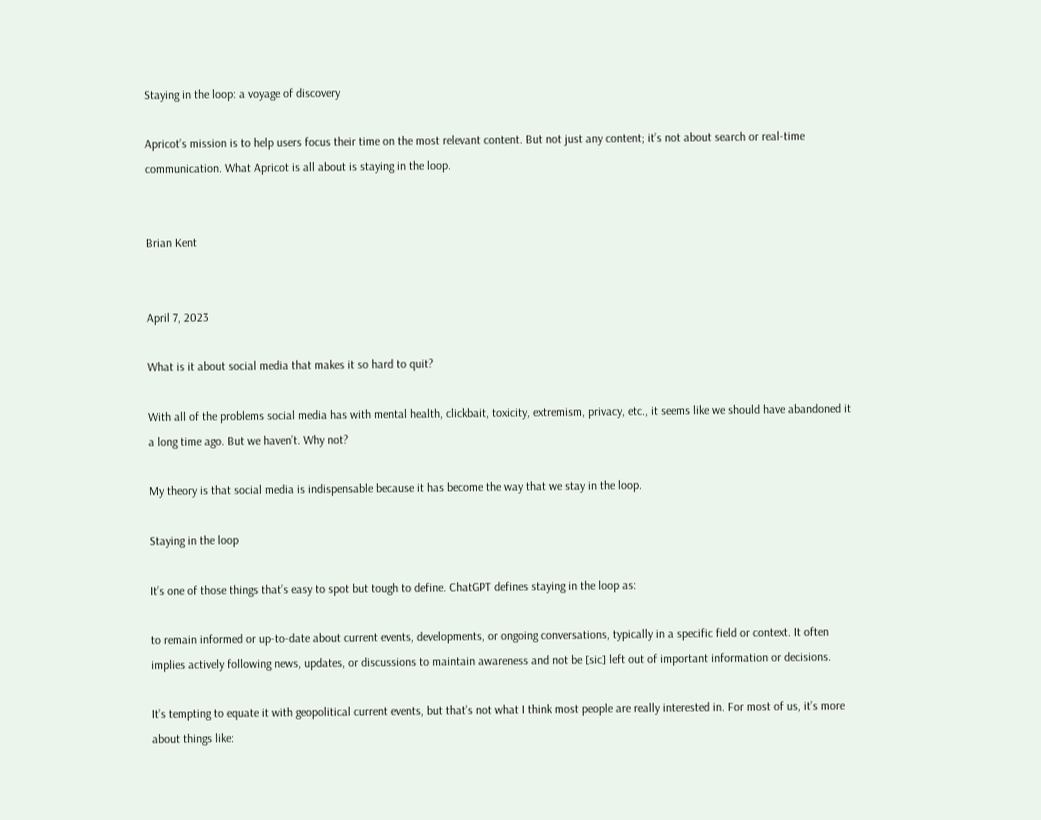Staying in the loop: a voyage of discovery

Apricot’s mission is to help users focus their time on the most relevant content. But not just any content; it’s not about search or real-time communication. What Apricot is all about is staying in the loop.


Brian Kent


April 7, 2023

What is it about social media that makes it so hard to quit?

With all of the problems social media has with mental health, clickbait, toxicity, extremism, privacy, etc., it seems like we should have abandoned it a long time ago. But we haven’t. Why not?

My theory is that social media is indispensable because it has become the way that we stay in the loop.

Staying in the loop

It’s one of those things that’s easy to spot but tough to define. ChatGPT defines staying in the loop as:

to remain informed or up-to-date about current events, developments, or ongoing conversations, typically in a specific field or context. It often implies actively following news, updates, or discussions to maintain awareness and not be [sic] left out of important information or decisions.

It’s tempting to equate it with geopolitical current events, but that’s not what I think most people are really interested in. For most of us, it’s more about things like: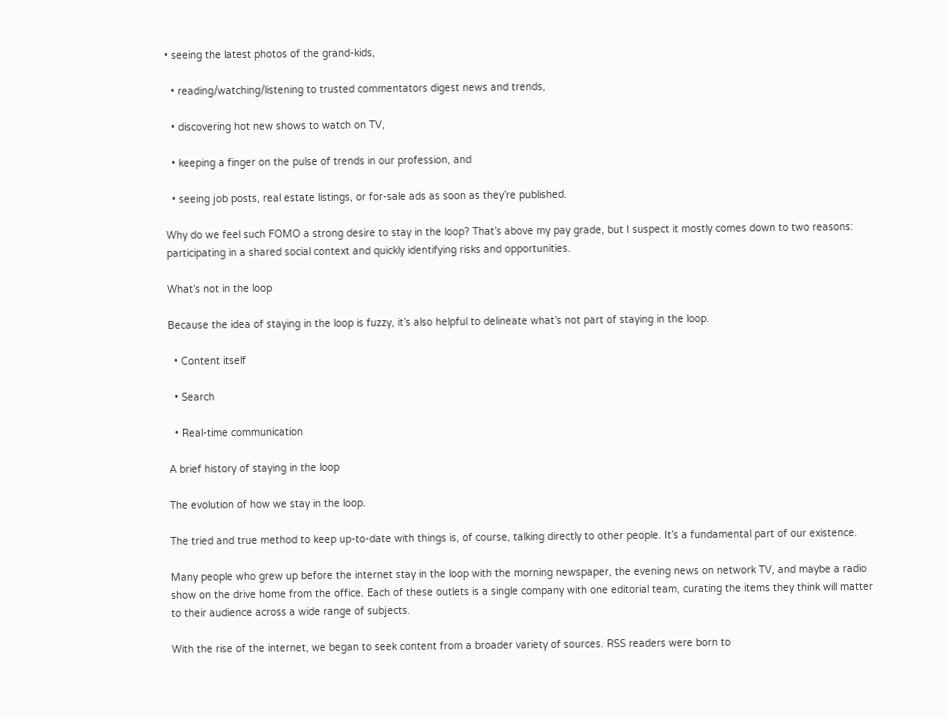• seeing the latest photos of the grand-kids,

  • reading/watching/listening to trusted commentators digest news and trends,

  • discovering hot new shows to watch on TV,

  • keeping a finger on the pulse of trends in our profession, and

  • seeing job posts, real estate listings, or for-sale ads as soon as they’re published.

Why do we feel such FOMO a strong desire to stay in the loop? That’s above my pay grade, but I suspect it mostly comes down to two reasons: participating in a shared social context and quickly identifying risks and opportunities.

What’s not in the loop

Because the idea of staying in the loop is fuzzy, it’s also helpful to delineate what’s not part of staying in the loop.

  • Content itself

  • Search

  • Real-time communication

A brief history of staying in the loop

The evolution of how we stay in the loop.

The tried and true method to keep up-to-date with things is, of course, talking directly to other people. It’s a fundamental part of our existence.

Many people who grew up before the internet stay in the loop with the morning newspaper, the evening news on network TV, and maybe a radio show on the drive home from the office. Each of these outlets is a single company with one editorial team, curating the items they think will matter to their audience across a wide range of subjects.

With the rise of the internet, we began to seek content from a broader variety of sources. RSS readers were born to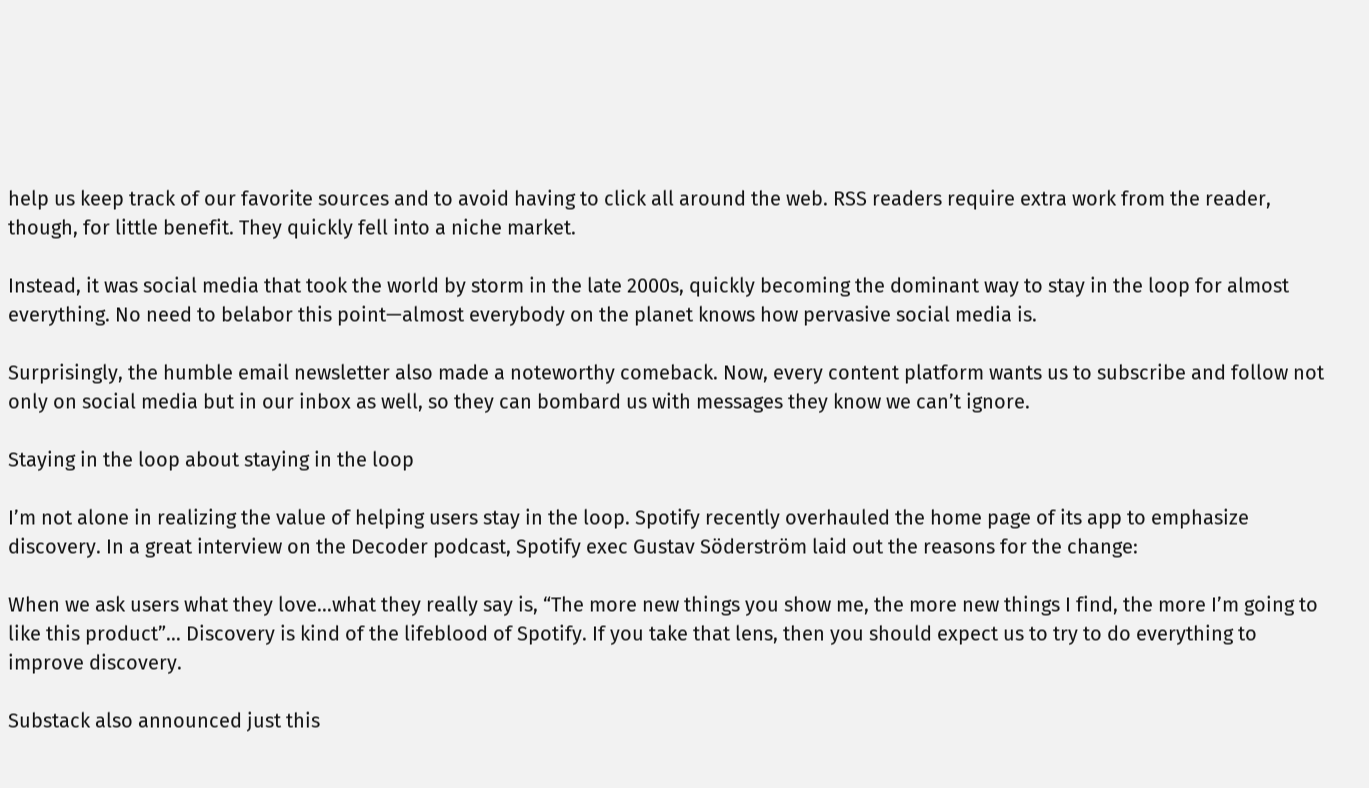help us keep track of our favorite sources and to avoid having to click all around the web. RSS readers require extra work from the reader, though, for little benefit. They quickly fell into a niche market.

Instead, it was social media that took the world by storm in the late 2000s, quickly becoming the dominant way to stay in the loop for almost everything. No need to belabor this point—almost everybody on the planet knows how pervasive social media is.

Surprisingly, the humble email newsletter also made a noteworthy comeback. Now, every content platform wants us to subscribe and follow not only on social media but in our inbox as well, so they can bombard us with messages they know we can’t ignore.

Staying in the loop about staying in the loop

I’m not alone in realizing the value of helping users stay in the loop. Spotify recently overhauled the home page of its app to emphasize discovery. In a great interview on the Decoder podcast, Spotify exec Gustav Söderström laid out the reasons for the change:

When we ask users what they love…what they really say is, “The more new things you show me, the more new things I find, the more I’m going to like this product”… Discovery is kind of the lifeblood of Spotify. If you take that lens, then you should expect us to try to do everything to improve discovery.

Substack also announced just this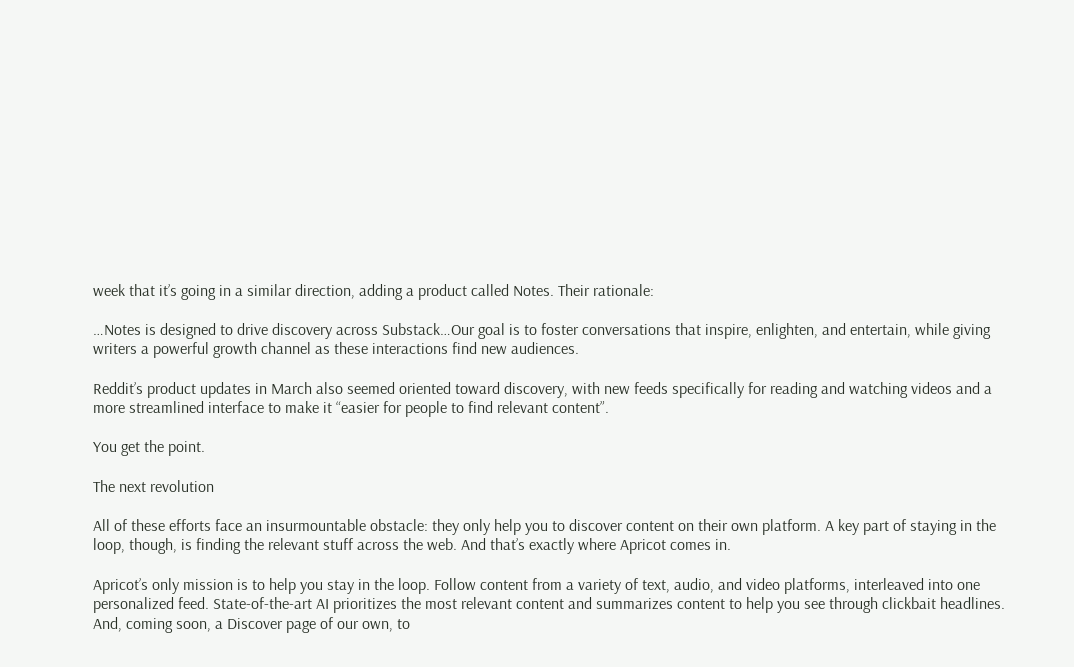week that it’s going in a similar direction, adding a product called Notes. Their rationale:

…Notes is designed to drive discovery across Substack…Our goal is to foster conversations that inspire, enlighten, and entertain, while giving writers a powerful growth channel as these interactions find new audiences.

Reddit’s product updates in March also seemed oriented toward discovery, with new feeds specifically for reading and watching videos and a more streamlined interface to make it “easier for people to find relevant content”.

You get the point.

The next revolution

All of these efforts face an insurmountable obstacle: they only help you to discover content on their own platform. A key part of staying in the loop, though, is finding the relevant stuff across the web. And that’s exactly where Apricot comes in.

Apricot’s only mission is to help you stay in the loop. Follow content from a variety of text, audio, and video platforms, interleaved into one personalized feed. State-of-the-art AI prioritizes the most relevant content and summarizes content to help you see through clickbait headlines. And, coming soon, a Discover page of our own, to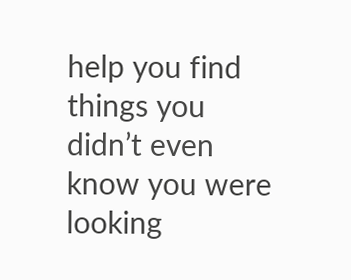help you find things you didn’t even know you were looking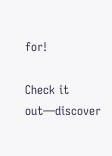for!

Check it out—discover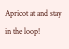Apricot at and stay in the loop!